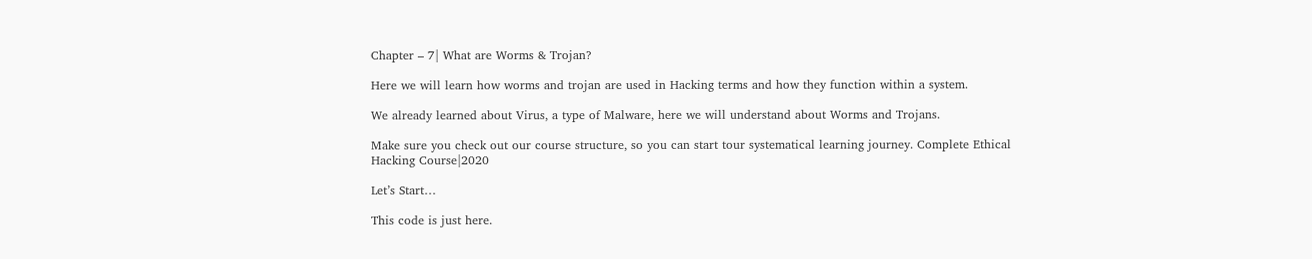Chapter – 7| What are Worms & Trojan?

Here we will learn how worms and trojan are used in Hacking terms and how they function within a system.

We already learned about Virus, a type of Malware, here we will understand about Worms and Trojans.

Make sure you check out our course structure, so you can start tour systematical learning journey. Complete Ethical Hacking Course|2020

Let’s Start…

This code is just here.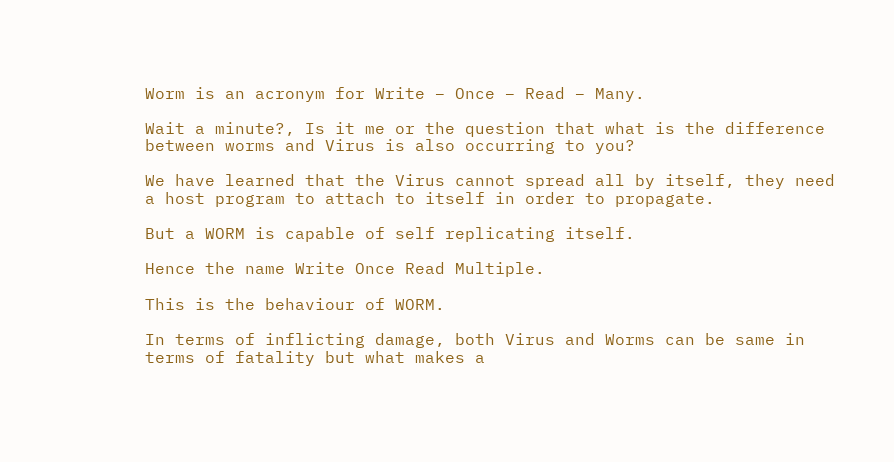Worm is an acronym for Write – Once – Read – Many.

Wait a minute?, Is it me or the question that what is the difference between worms and Virus is also occurring to you?

We have learned that the Virus cannot spread all by itself, they need a host program to attach to itself in order to propagate.

But a WORM is capable of self replicating itself.

Hence the name Write Once Read Multiple.

This is the behaviour of WORM.

In terms of inflicting damage, both Virus and Worms can be same in terms of fatality but what makes a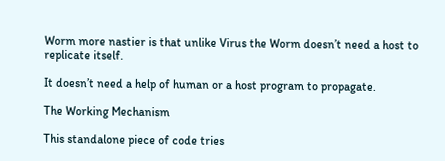Worm more nastier is that unlike Virus the Worm doesn’t need a host to replicate itself.

It doesn’t need a help of human or a host program to propagate.

The Working Mechanism

This standalone piece of code tries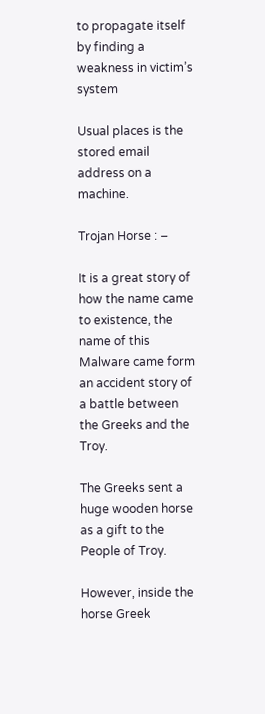to propagate itself by finding a weakness in victim’s system

Usual places is the stored email address on a machine.

Trojan Horse : –

It is a great story of how the name came to existence, the name of this Malware came form an accident story of a battle between the Greeks and the Troy.

The Greeks sent a huge wooden horse as a gift to the People of Troy.

However, inside the horse Greek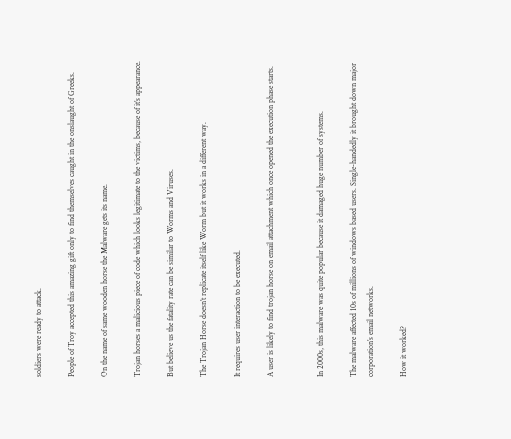soldiers were ready to attack.

People of Troy accepted this amazing gift only to find themselves caught in the onslaught of Greeks.

On the name of same wooden horse the Malware gets its name.

Trojan horses a malicious piece of code which looks legitimate to the victims, because of it’s appearance.

But believe us the fatality rate can be similar to Worms and Viruses.

The Trojan Horse doesn’t replicate itself like Worm but it works in a different way.

It requires user interaction to be executed.

A user is likely to find trojan horse on email attachment which once opened the execution phase starts.


In 2000s, this malware was quite popular because it damaged huge number of systems.

The malware affected 10s of millions of windows based users. Single-handedly it brought down major corporation’s email networks.

How it worked?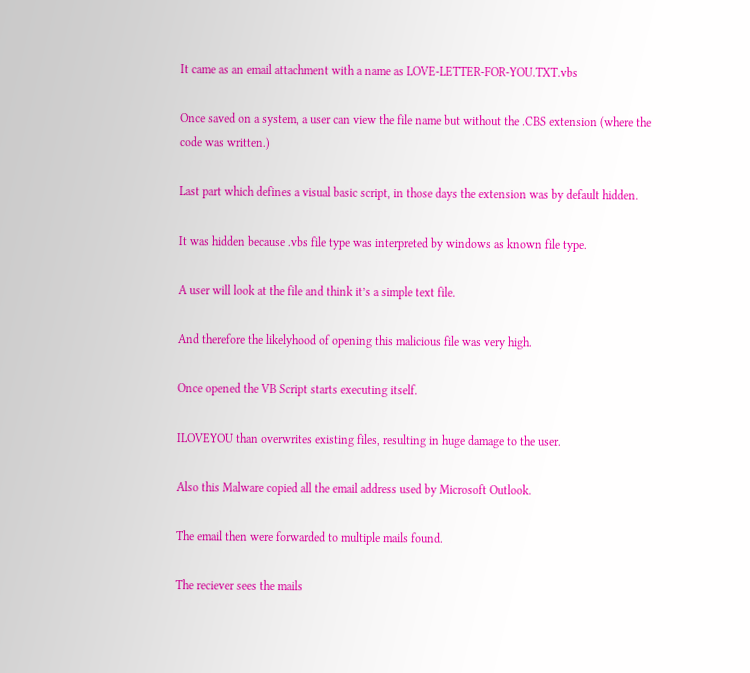It came as an email attachment with a name as LOVE-LETTER-FOR-YOU.TXT.vbs

Once saved on a system, a user can view the file name but without the .CBS extension (where the code was written.)

Last part which defines a visual basic script, in those days the extension was by default hidden.

It was hidden because .vbs file type was interpreted by windows as known file type.

A user will look at the file and think it’s a simple text file.

And therefore the likelyhood of opening this malicious file was very high.

Once opened the VB Script starts executing itself.

ILOVEYOU than overwrites existing files, resulting in huge damage to the user.

Also this Malware copied all the email address used by Microsoft Outlook.

The email then were forwarded to multiple mails found.

The reciever sees the mails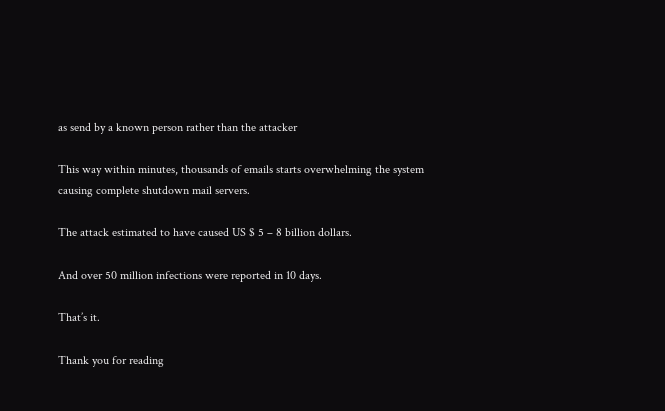as send by a known person rather than the attacker

This way within minutes, thousands of emails starts overwhelming the system causing complete shutdown mail servers.

The attack estimated to have caused US $ 5 – 8 billion dollars.

And over 50 million infections were reported in 10 days.

That’s it.

Thank you for reading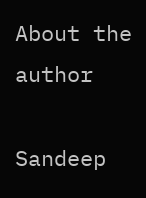About the author

Sandeep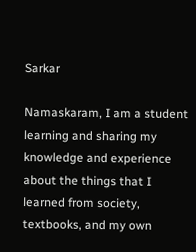Sarkar

Namaskaram, I am a student learning and sharing my knowledge and experience about the things that I learned from society, textbooks, and my own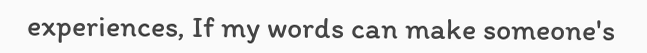experiences, If my words can make someone's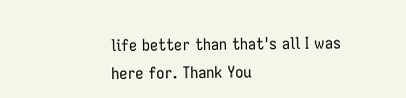life better than that's all I was here for. Thank You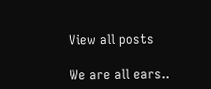View all posts

We are all ears..